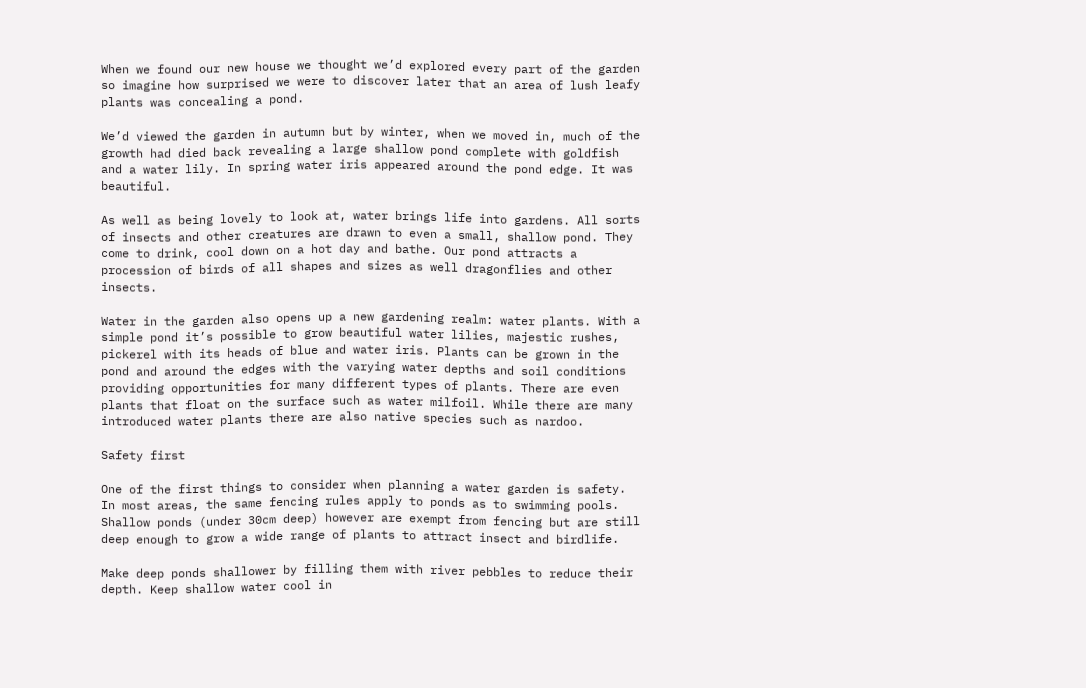When we found our new house we thought we’d explored every part of the garden so imagine how surprised we were to discover later that an area of lush leafy plants was concealing a pond.

We’d viewed the garden in autumn but by winter, when we moved in, much of the growth had died back revealing a large shallow pond complete with goldfish and a water lily. In spring water iris appeared around the pond edge. It was beautiful.

As well as being lovely to look at, water brings life into gardens. All sorts of insects and other creatures are drawn to even a small, shallow pond. They come to drink, cool down on a hot day and bathe. Our pond attracts a procession of birds of all shapes and sizes as well dragonflies and other insects.

Water in the garden also opens up a new gardening realm: water plants. With a simple pond it’s possible to grow beautiful water lilies, majestic rushes, pickerel with its heads of blue and water iris. Plants can be grown in the pond and around the edges with the varying water depths and soil conditions providing opportunities for many different types of plants. There are even plants that float on the surface such as water milfoil. While there are many introduced water plants there are also native species such as nardoo.

Safety first

One of the first things to consider when planning a water garden is safety. In most areas, the same fencing rules apply to ponds as to swimming pools. Shallow ponds (under 30cm deep) however are exempt from fencing but are still deep enough to grow a wide range of plants to attract insect and birdlife.

Make deep ponds shallower by filling them with river pebbles to reduce their depth. Keep shallow water cool in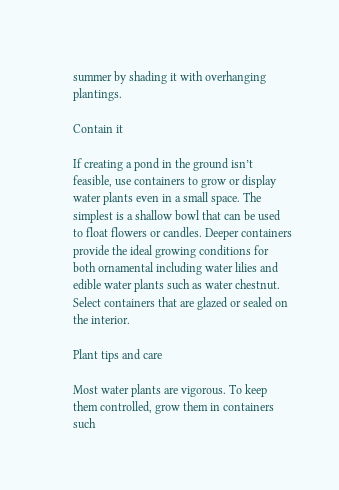summer by shading it with overhanging plantings.

Contain it

If creating a pond in the ground isn’t feasible, use containers to grow or display water plants even in a small space. The simplest is a shallow bowl that can be used to float flowers or candles. Deeper containers provide the ideal growing conditions for both ornamental including water lilies and edible water plants such as water chestnut. Select containers that are glazed or sealed on the interior.

Plant tips and care

Most water plants are vigorous. To keep them controlled, grow them in containers such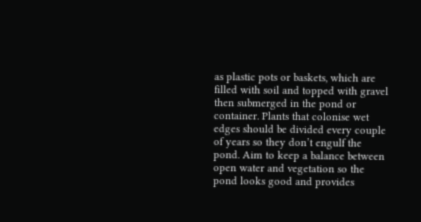as plastic pots or baskets, which are filled with soil and topped with gravel then submerged in the pond or container. Plants that colonise wet edges should be divided every couple of years so they don’t engulf the pond. Aim to keep a balance between open water and vegetation so the pond looks good and provides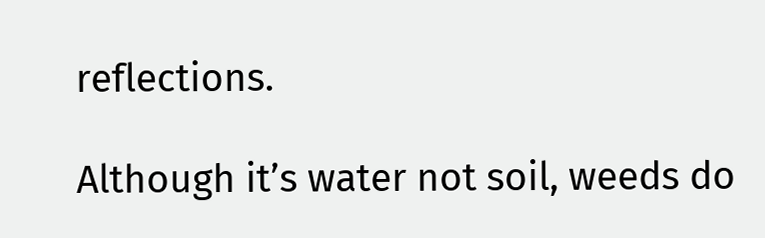reflections.

Although it’s water not soil, weeds do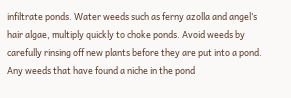infiltrate ponds. Water weeds such as ferny azolla and angel’s hair algae, multiply quickly to choke ponds. Avoid weeds by carefully rinsing off new plants before they are put into a pond. Any weeds that have found a niche in the pond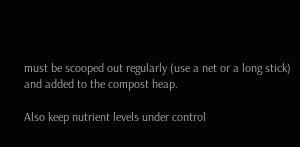must be scooped out regularly (use a net or a long stick) and added to the compost heap.

Also keep nutrient levels under control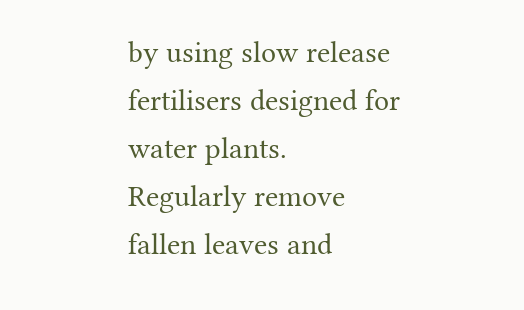by using slow release fertilisers designed for water plants. Regularly remove fallen leaves and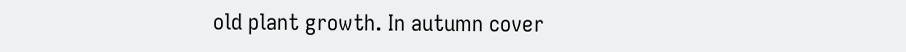old plant growth. In autumn cover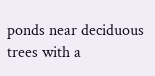ponds near deciduous trees with a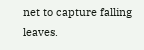net to capture falling leaves.